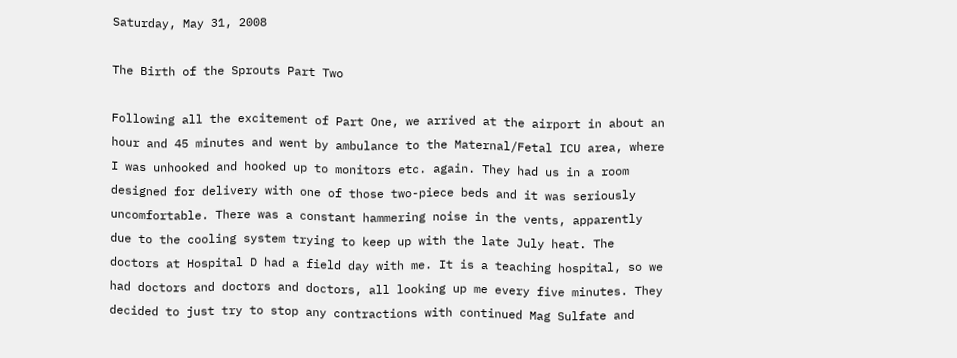Saturday, May 31, 2008

The Birth of the Sprouts Part Two

Following all the excitement of Part One, we arrived at the airport in about an hour and 45 minutes and went by ambulance to the Maternal/Fetal ICU area, where I was unhooked and hooked up to monitors etc. again. They had us in a room designed for delivery with one of those two-piece beds and it was seriously uncomfortable. There was a constant hammering noise in the vents, apparently due to the cooling system trying to keep up with the late July heat. The doctors at Hospital D had a field day with me. It is a teaching hospital, so we had doctors and doctors and doctors, all looking up me every five minutes. They decided to just try to stop any contractions with continued Mag Sulfate and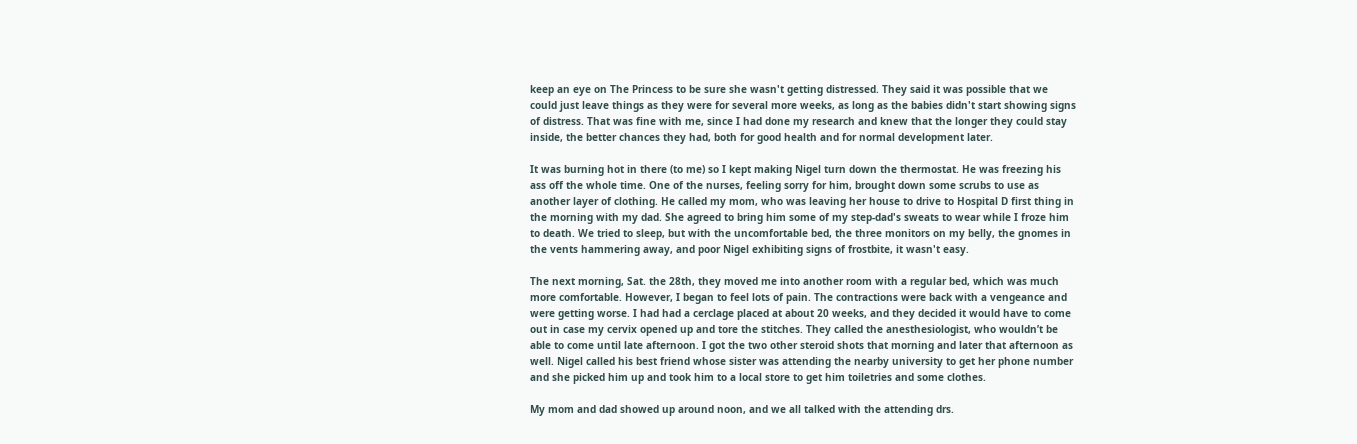keep an eye on The Princess to be sure she wasn't getting distressed. They said it was possible that we could just leave things as they were for several more weeks, as long as the babies didn't start showing signs of distress. That was fine with me, since I had done my research and knew that the longer they could stay inside, the better chances they had, both for good health and for normal development later.

It was burning hot in there (to me) so I kept making Nigel turn down the thermostat. He was freezing his ass off the whole time. One of the nurses, feeling sorry for him, brought down some scrubs to use as another layer of clothing. He called my mom, who was leaving her house to drive to Hospital D first thing in the morning with my dad. She agreed to bring him some of my step-dad's sweats to wear while I froze him to death. We tried to sleep, but with the uncomfortable bed, the three monitors on my belly, the gnomes in the vents hammering away, and poor Nigel exhibiting signs of frostbite, it wasn't easy.

The next morning, Sat. the 28th, they moved me into another room with a regular bed, which was much more comfortable. However, I began to feel lots of pain. The contractions were back with a vengeance and were getting worse. I had had a cerclage placed at about 20 weeks, and they decided it would have to come out in case my cervix opened up and tore the stitches. They called the anesthesiologist, who wouldn’t be able to come until late afternoon. I got the two other steroid shots that morning and later that afternoon as well. Nigel called his best friend whose sister was attending the nearby university to get her phone number and she picked him up and took him to a local store to get him toiletries and some clothes.

My mom and dad showed up around noon, and we all talked with the attending drs.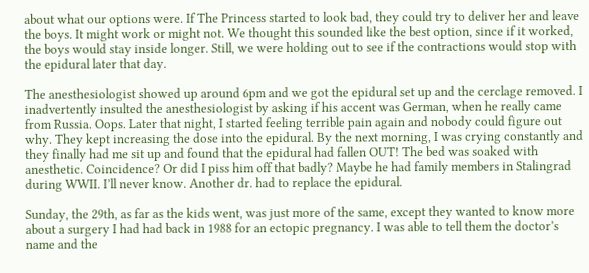about what our options were. If The Princess started to look bad, they could try to deliver her and leave the boys. It might work or might not. We thought this sounded like the best option, since if it worked, the boys would stay inside longer. Still, we were holding out to see if the contractions would stop with the epidural later that day.

The anesthesiologist showed up around 6pm and we got the epidural set up and the cerclage removed. I inadvertently insulted the anesthesiologist by asking if his accent was German, when he really came from Russia. Oops. Later that night, I started feeling terrible pain again and nobody could figure out why. They kept increasing the dose into the epidural. By the next morning, I was crying constantly and they finally had me sit up and found that the epidural had fallen OUT! The bed was soaked with anesthetic. Coincidence? Or did I piss him off that badly? Maybe he had family members in Stalingrad during WWII. I’ll never know. Another dr. had to replace the epidural.

Sunday, the 29th, as far as the kids went, was just more of the same, except they wanted to know more about a surgery I had had back in 1988 for an ectopic pregnancy. I was able to tell them the doctor’s name and the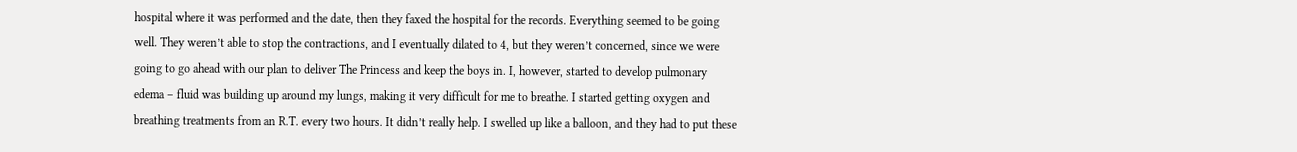hospital where it was performed and the date, then they faxed the hospital for the records. Everything seemed to be going well. They weren’t able to stop the contractions, and I eventually dilated to 4, but they weren’t concerned, since we were going to go ahead with our plan to deliver The Princess and keep the boys in. I, however, started to develop pulmonary edema – fluid was building up around my lungs, making it very difficult for me to breathe. I started getting oxygen and breathing treatments from an R.T. every two hours. It didn’t really help. I swelled up like a balloon, and they had to put these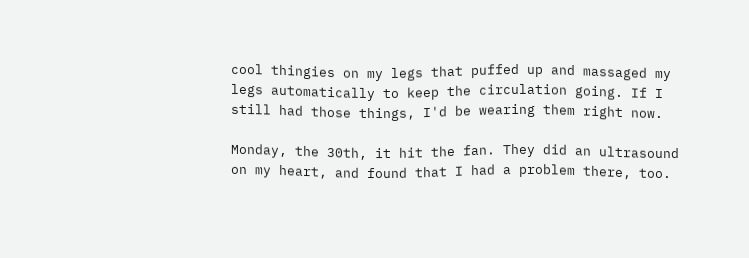cool thingies on my legs that puffed up and massaged my legs automatically to keep the circulation going. If I still had those things, I'd be wearing them right now.

Monday, the 30th, it hit the fan. They did an ultrasound on my heart, and found that I had a problem there, too.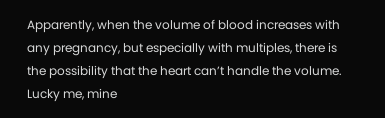Apparently, when the volume of blood increases with any pregnancy, but especially with multiples, there is the possibility that the heart can’t handle the volume. Lucky me, mine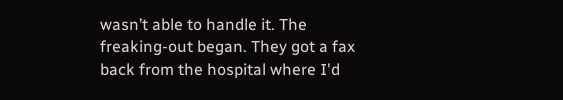wasn’t able to handle it. The freaking-out began. They got a fax back from the hospital where I'd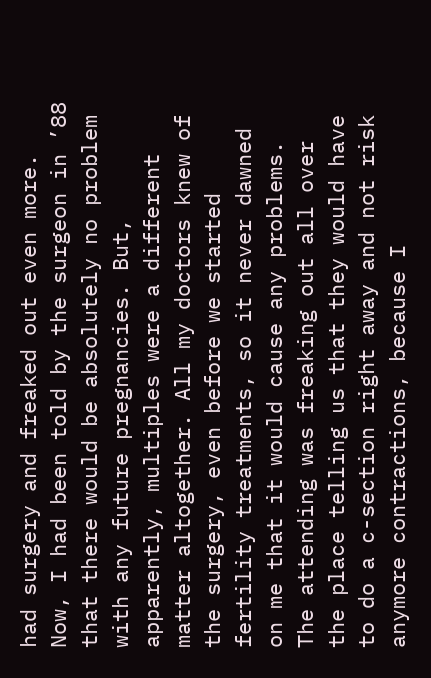had surgery and freaked out even more. Now, I had been told by the surgeon in ’88 that there would be absolutely no problem with any future pregnancies. But, apparently, multiples were a different matter altogether. All my doctors knew of the surgery, even before we started fertility treatments, so it never dawned on me that it would cause any problems. The attending was freaking out all over the place telling us that they would have to do a c-section right away and not risk anymore contractions, because I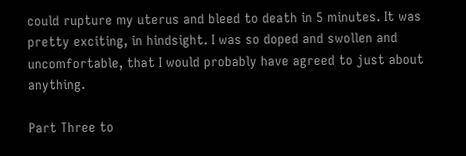could rupture my uterus and bleed to death in 5 minutes. It was pretty exciting, in hindsight. I was so doped and swollen and uncomfortable, that I would probably have agreed to just about anything.

Part Three to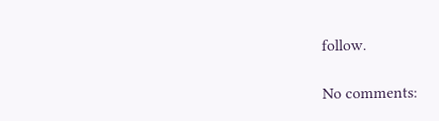follow.

No comments: